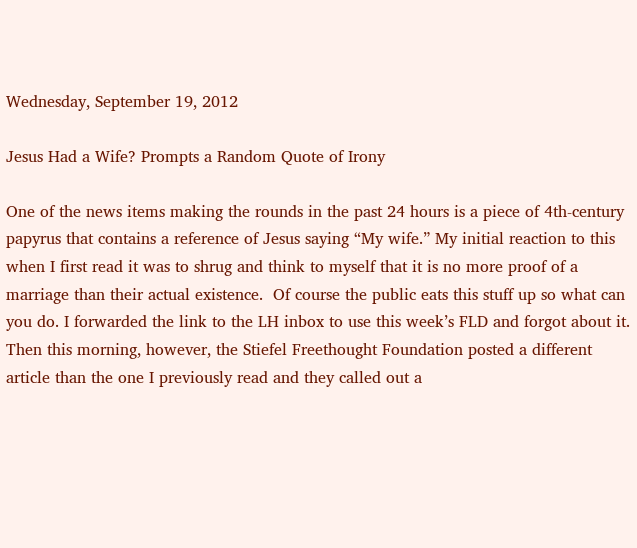Wednesday, September 19, 2012

Jesus Had a Wife? Prompts a Random Quote of Irony

One of the news items making the rounds in the past 24 hours is a piece of 4th-century papyrus that contains a reference of Jesus saying “My wife.” My initial reaction to this when I first read it was to shrug and think to myself that it is no more proof of a marriage than their actual existence.  Of course the public eats this stuff up so what can you do. I forwarded the link to the LH inbox to use this week’s FLD and forgot about it. Then this morning, however, the Stiefel Freethought Foundation posted a different article than the one I previously read and they called out a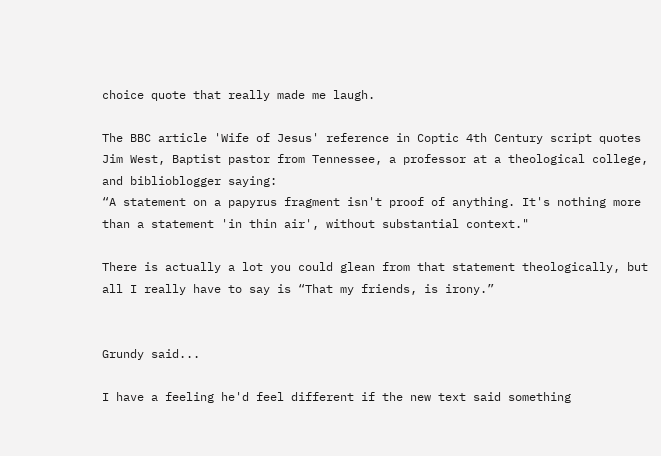choice quote that really made me laugh.

The BBC article 'Wife of Jesus' reference in Coptic 4th Century script quotes Jim West, Baptist pastor from Tennessee, a professor at a theological college, and biblioblogger saying:
“A statement on a papyrus fragment isn't proof of anything. It's nothing more than a statement 'in thin air', without substantial context."

There is actually a lot you could glean from that statement theologically, but all I really have to say is “That my friends, is irony.”


Grundy said...

I have a feeling he'd feel different if the new text said something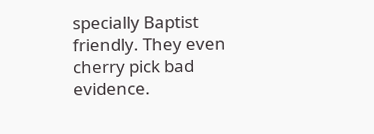specially Baptist friendly. They even cherry pick bad evidence.